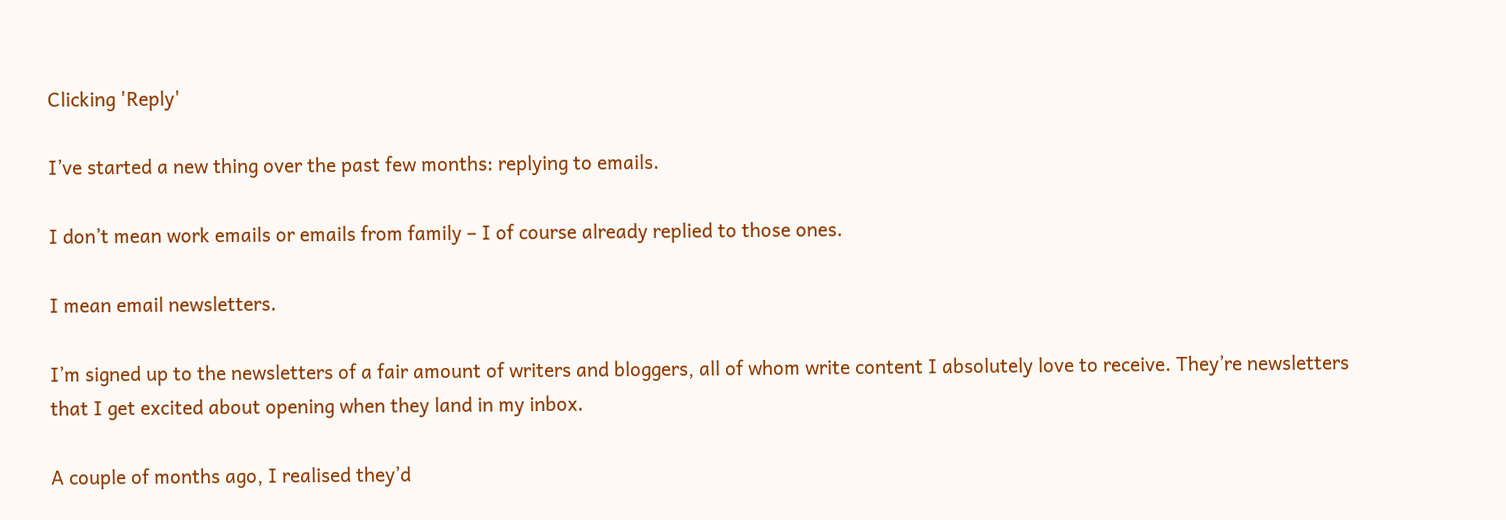Clicking 'Reply'

I’ve started a new thing over the past few months: replying to emails.

I don’t mean work emails or emails from family – I of course already replied to those ones.

I mean email newsletters.

I’m signed up to the newsletters of a fair amount of writers and bloggers, all of whom write content I absolutely love to receive. They’re newsletters that I get excited about opening when they land in my inbox.

A couple of months ago, I realised they’d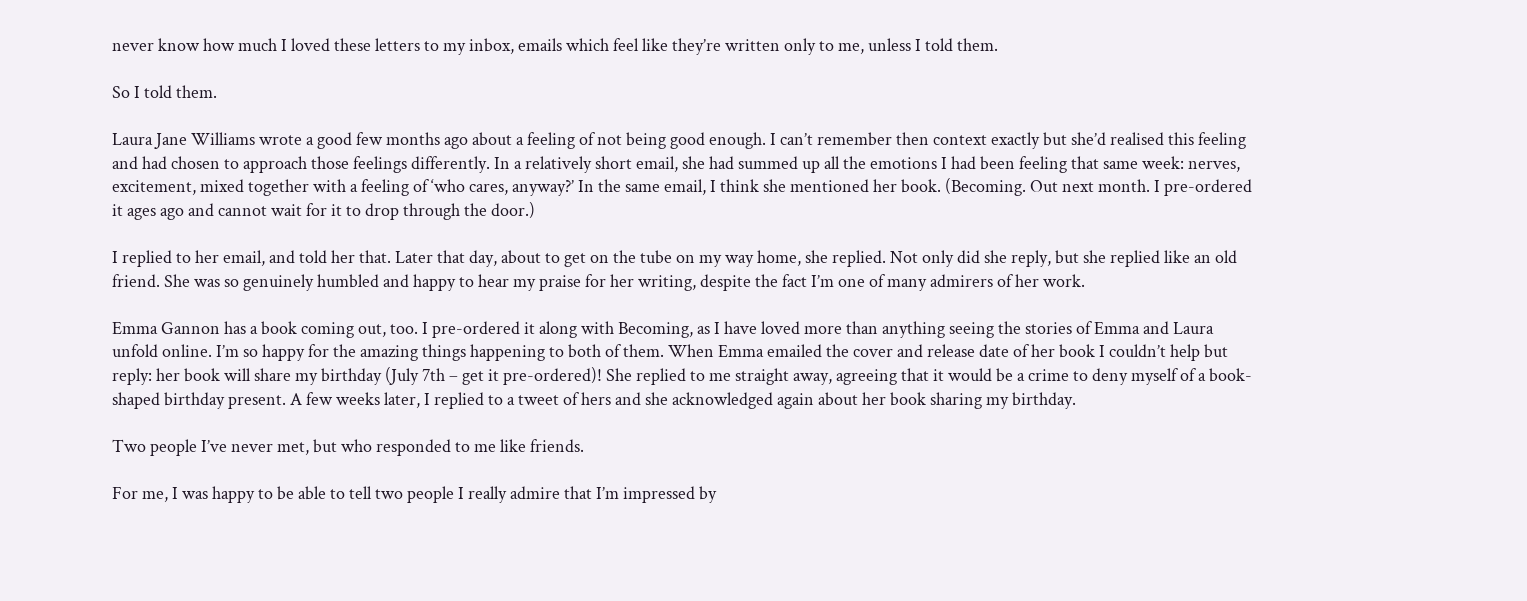never know how much I loved these letters to my inbox, emails which feel like they’re written only to me, unless I told them.

So I told them.

Laura Jane Williams wrote a good few months ago about a feeling of not being good enough. I can’t remember then context exactly but she’d realised this feeling and had chosen to approach those feelings differently. In a relatively short email, she had summed up all the emotions I had been feeling that same week: nerves, excitement, mixed together with a feeling of ‘who cares, anyway?’ In the same email, I think she mentioned her book. (Becoming. Out next month. I pre-ordered it ages ago and cannot wait for it to drop through the door.)

I replied to her email, and told her that. Later that day, about to get on the tube on my way home, she replied. Not only did she reply, but she replied like an old friend. She was so genuinely humbled and happy to hear my praise for her writing, despite the fact I’m one of many admirers of her work.

Emma Gannon has a book coming out, too. I pre-ordered it along with Becoming, as I have loved more than anything seeing the stories of Emma and Laura unfold online. I’m so happy for the amazing things happening to both of them. When Emma emailed the cover and release date of her book I couldn’t help but reply: her book will share my birthday (July 7th – get it pre-ordered)! She replied to me straight away, agreeing that it would be a crime to deny myself of a book-shaped birthday present. A few weeks later, I replied to a tweet of hers and she acknowledged again about her book sharing my birthday.

Two people I’ve never met, but who responded to me like friends.

For me, I was happy to be able to tell two people I really admire that I’m impressed by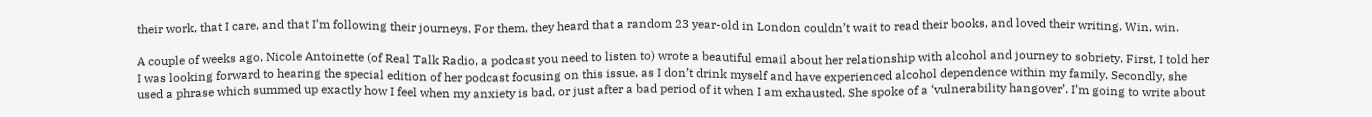their work, that I care, and that I’m following their journeys. For them, they heard that a random 23 year-old in London couldn’t wait to read their books, and loved their writing. Win, win.

A couple of weeks ago, Nicole Antoinette (of Real Talk Radio, a podcast you need to listen to) wrote a beautiful email about her relationship with alcohol and journey to sobriety. First, I told her I was looking forward to hearing the special edition of her podcast focusing on this issue, as I don’t drink myself and have experienced alcohol dependence within my family. Secondly, she used a phrase which summed up exactly how I feel when my anxiety is bad, or just after a bad period of it when I am exhausted. She spoke of a ‘vulnerability hangover’. I’m going to write about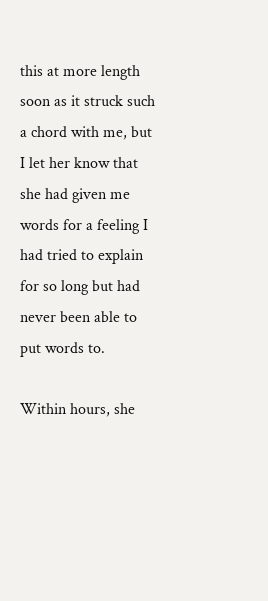this at more length soon as it struck such a chord with me, but I let her know that she had given me words for a feeling I had tried to explain for so long but had never been able to put words to.

Within hours, she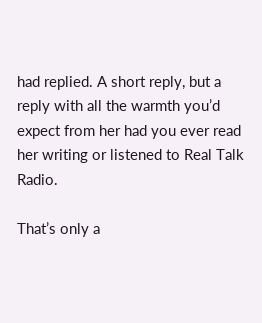had replied. A short reply, but a reply with all the warmth you’d expect from her had you ever read her writing or listened to Real Talk Radio.

That’s only a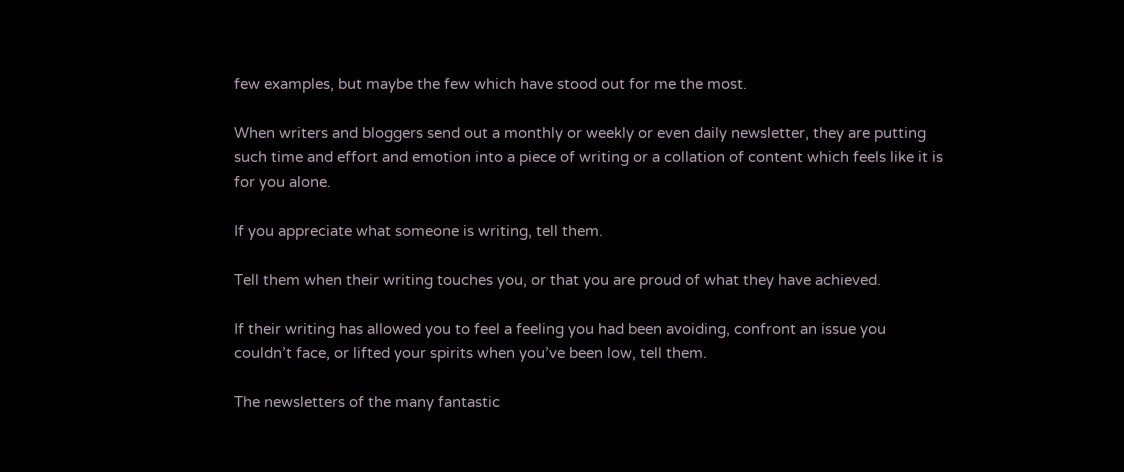few examples, but maybe the few which have stood out for me the most.

When writers and bloggers send out a monthly or weekly or even daily newsletter, they are putting such time and effort and emotion into a piece of writing or a collation of content which feels like it is for you alone.

If you appreciate what someone is writing, tell them.

Tell them when their writing touches you, or that you are proud of what they have achieved.

If their writing has allowed you to feel a feeling you had been avoiding, confront an issue you couldn’t face, or lifted your spirits when you’ve been low, tell them.

The newsletters of the many fantastic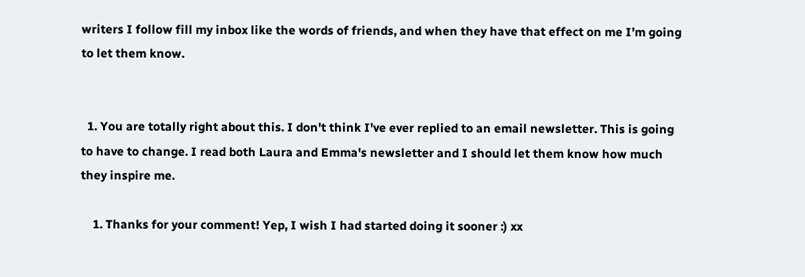writers I follow fill my inbox like the words of friends, and when they have that effect on me I’m going to let them know.


  1. You are totally right about this. I don't think I've ever replied to an email newsletter. This is going to have to change. I read both Laura and Emma's newsletter and I should let them know how much they inspire me.

    1. Thanks for your comment! Yep, I wish I had started doing it sooner :) xx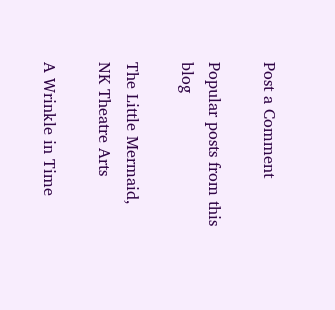Post a Comment

Popular posts from this blog

The Little Mermaid, NK Theatre Arts

A Wrinkle in Time